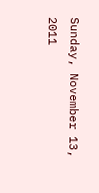Sunday, November 13, 2011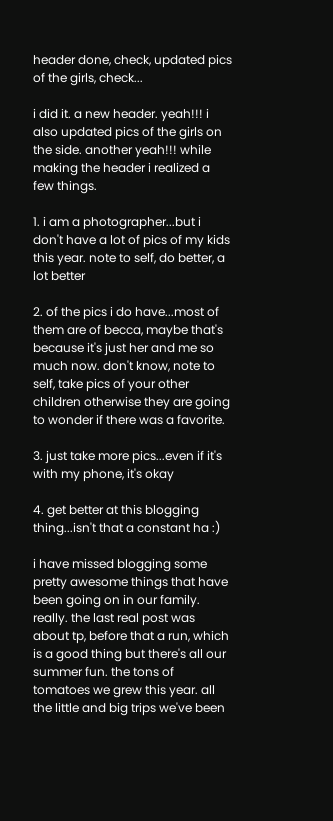header done, check, updated pics of the girls, check...

i did it. a new header. yeah!!! i also updated pics of the girls on the side. another yeah!!! while making the header i realized a few things.

1. i am a photographer...but i don't have a lot of pics of my kids this year. note to self, do better, a lot better

2. of the pics i do have...most of them are of becca, maybe that's because it's just her and me so much now. don't know, note to self, take pics of your other children otherwise they are going to wonder if there was a favorite.

3. just take more pics...even if it's with my phone, it's okay

4. get better at this blogging thing...isn't that a constant ha :)

i have missed blogging some pretty awesome things that have been going on in our family. really. the last real post was about tp, before that a run, which is a good thing but there's all our summer fun. the tons of tomatoes we grew this year. all the little and big trips we've been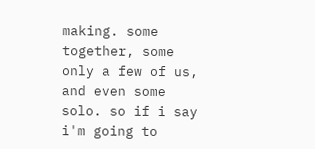making. some together, some only a few of us, and even some solo. so if i say i'm going to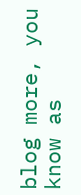blog more, you know as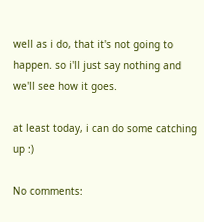well as i do, that it's not going to happen. so i'll just say nothing and we'll see how it goes.

at least today, i can do some catching up :)

No comments: